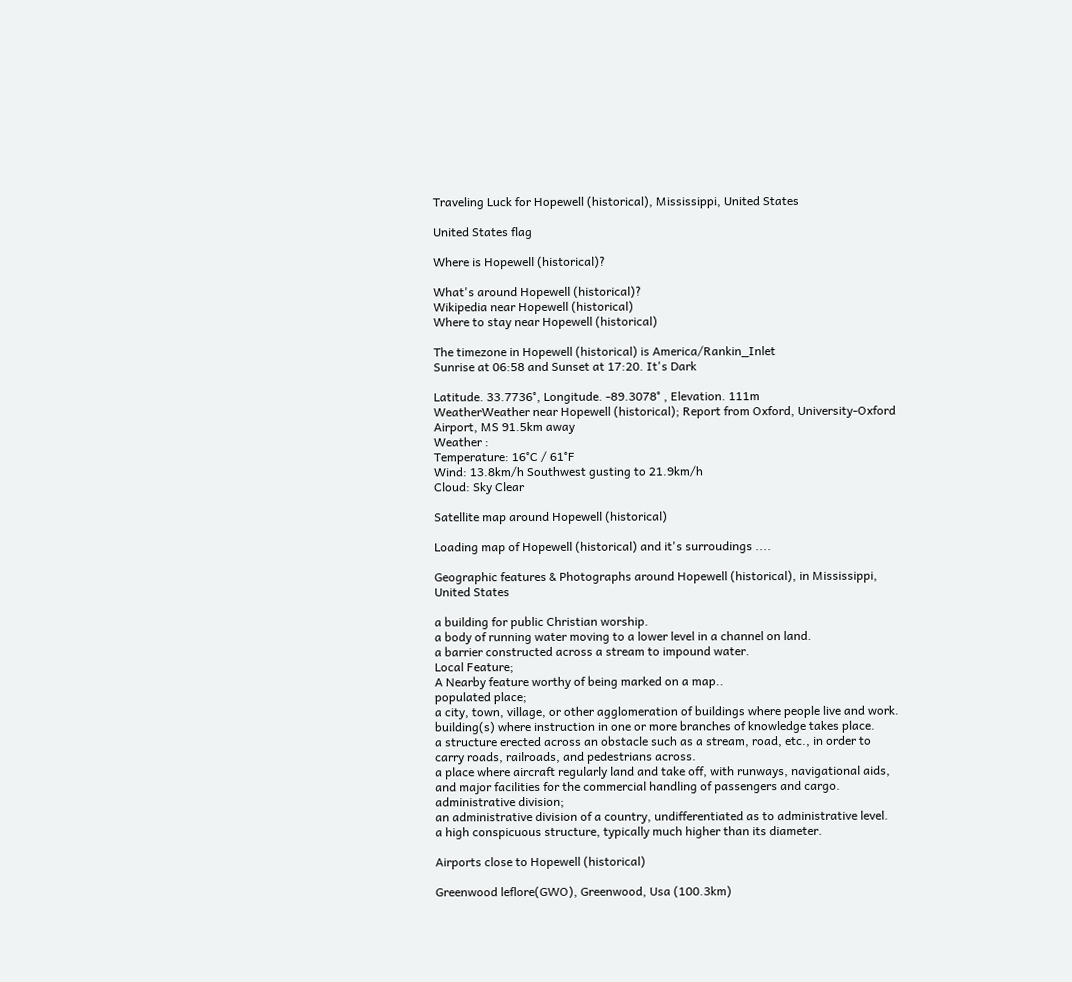Traveling Luck for Hopewell (historical), Mississippi, United States

United States flag

Where is Hopewell (historical)?

What's around Hopewell (historical)?
Wikipedia near Hopewell (historical)
Where to stay near Hopewell (historical)

The timezone in Hopewell (historical) is America/Rankin_Inlet
Sunrise at 06:58 and Sunset at 17:20. It's Dark

Latitude. 33.7736°, Longitude. -89.3078° , Elevation. 111m
WeatherWeather near Hopewell (historical); Report from Oxford, University-Oxford Airport, MS 91.5km away
Weather :
Temperature: 16°C / 61°F
Wind: 13.8km/h Southwest gusting to 21.9km/h
Cloud: Sky Clear

Satellite map around Hopewell (historical)

Loading map of Hopewell (historical) and it's surroudings ....

Geographic features & Photographs around Hopewell (historical), in Mississippi, United States

a building for public Christian worship.
a body of running water moving to a lower level in a channel on land.
a barrier constructed across a stream to impound water.
Local Feature;
A Nearby feature worthy of being marked on a map..
populated place;
a city, town, village, or other agglomeration of buildings where people live and work.
building(s) where instruction in one or more branches of knowledge takes place.
a structure erected across an obstacle such as a stream, road, etc., in order to carry roads, railroads, and pedestrians across.
a place where aircraft regularly land and take off, with runways, navigational aids, and major facilities for the commercial handling of passengers and cargo.
administrative division;
an administrative division of a country, undifferentiated as to administrative level.
a high conspicuous structure, typically much higher than its diameter.

Airports close to Hopewell (historical)

Greenwood leflore(GWO), Greenwood, Usa (100.3km)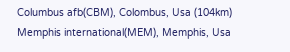Columbus afb(CBM), Colombus, Usa (104km)
Memphis international(MEM), Memphis, Usa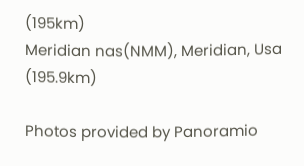(195km)
Meridian nas(NMM), Meridian, Usa (195.9km)

Photos provided by Panoramio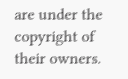are under the copyright of their owners.